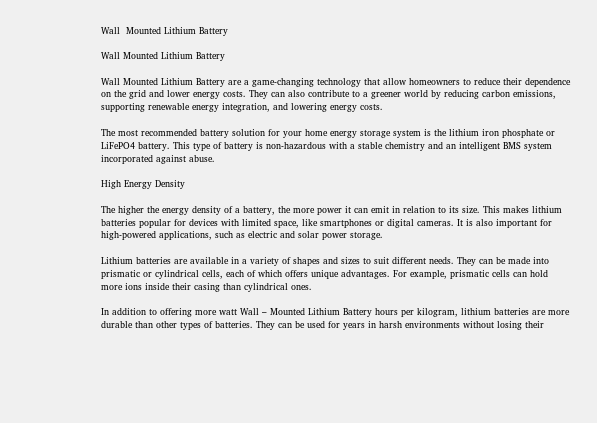Wall  Mounted Lithium Battery

Wall Mounted Lithium Battery

Wall Mounted Lithium Battery are a game-changing technology that allow homeowners to reduce their dependence on the grid and lower energy costs. They can also contribute to a greener world by reducing carbon emissions, supporting renewable energy integration, and lowering energy costs.

The most recommended battery solution for your home energy storage system is the lithium iron phosphate or LiFePO4 battery. This type of battery is non-hazardous with a stable chemistry and an intelligent BMS system incorporated against abuse.

High Energy Density

The higher the energy density of a battery, the more power it can emit in relation to its size. This makes lithium batteries popular for devices with limited space, like smartphones or digital cameras. It is also important for high-powered applications, such as electric and solar power storage.

Lithium batteries are available in a variety of shapes and sizes to suit different needs. They can be made into prismatic or cylindrical cells, each of which offers unique advantages. For example, prismatic cells can hold more ions inside their casing than cylindrical ones.

In addition to offering more watt Wall – Mounted Lithium Battery hours per kilogram, lithium batteries are more durable than other types of batteries. They can be used for years in harsh environments without losing their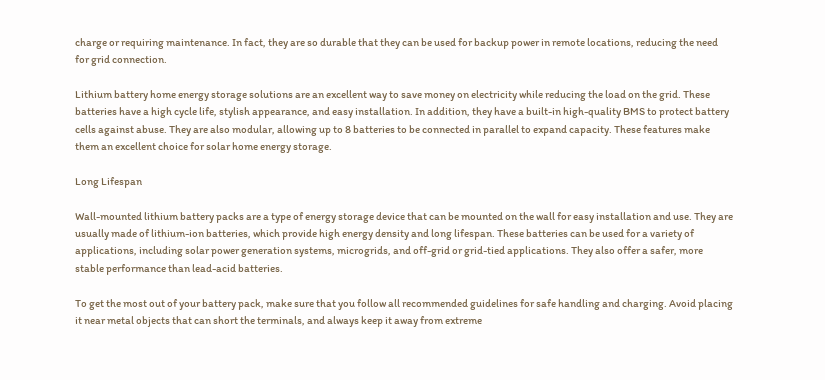charge or requiring maintenance. In fact, they are so durable that they can be used for backup power in remote locations, reducing the need for grid connection.

Lithium battery home energy storage solutions are an excellent way to save money on electricity while reducing the load on the grid. These batteries have a high cycle life, stylish appearance, and easy installation. In addition, they have a built-in high-quality BMS to protect battery cells against abuse. They are also modular, allowing up to 8 batteries to be connected in parallel to expand capacity. These features make them an excellent choice for solar home energy storage.

Long Lifespan

Wall-mounted lithium battery packs are a type of energy storage device that can be mounted on the wall for easy installation and use. They are usually made of lithium-ion batteries, which provide high energy density and long lifespan. These batteries can be used for a variety of applications, including solar power generation systems, microgrids, and off-grid or grid-tied applications. They also offer a safer, more stable performance than lead-acid batteries.

To get the most out of your battery pack, make sure that you follow all recommended guidelines for safe handling and charging. Avoid placing it near metal objects that can short the terminals, and always keep it away from extreme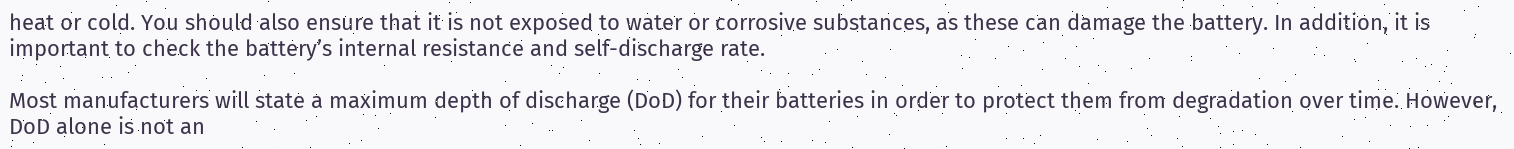heat or cold. You should also ensure that it is not exposed to water or corrosive substances, as these can damage the battery. In addition, it is important to check the battery’s internal resistance and self-discharge rate.

Most manufacturers will state a maximum depth of discharge (DoD) for their batteries in order to protect them from degradation over time. However, DoD alone is not an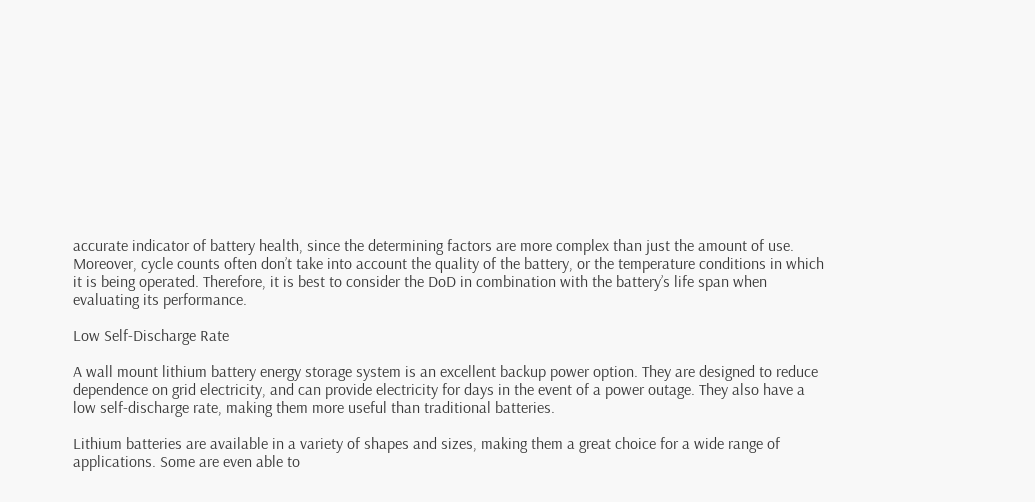accurate indicator of battery health, since the determining factors are more complex than just the amount of use. Moreover, cycle counts often don’t take into account the quality of the battery, or the temperature conditions in which it is being operated. Therefore, it is best to consider the DoD in combination with the battery’s life span when evaluating its performance.

Low Self-Discharge Rate

A wall mount lithium battery energy storage system is an excellent backup power option. They are designed to reduce dependence on grid electricity, and can provide electricity for days in the event of a power outage. They also have a low self-discharge rate, making them more useful than traditional batteries.

Lithium batteries are available in a variety of shapes and sizes, making them a great choice for a wide range of applications. Some are even able to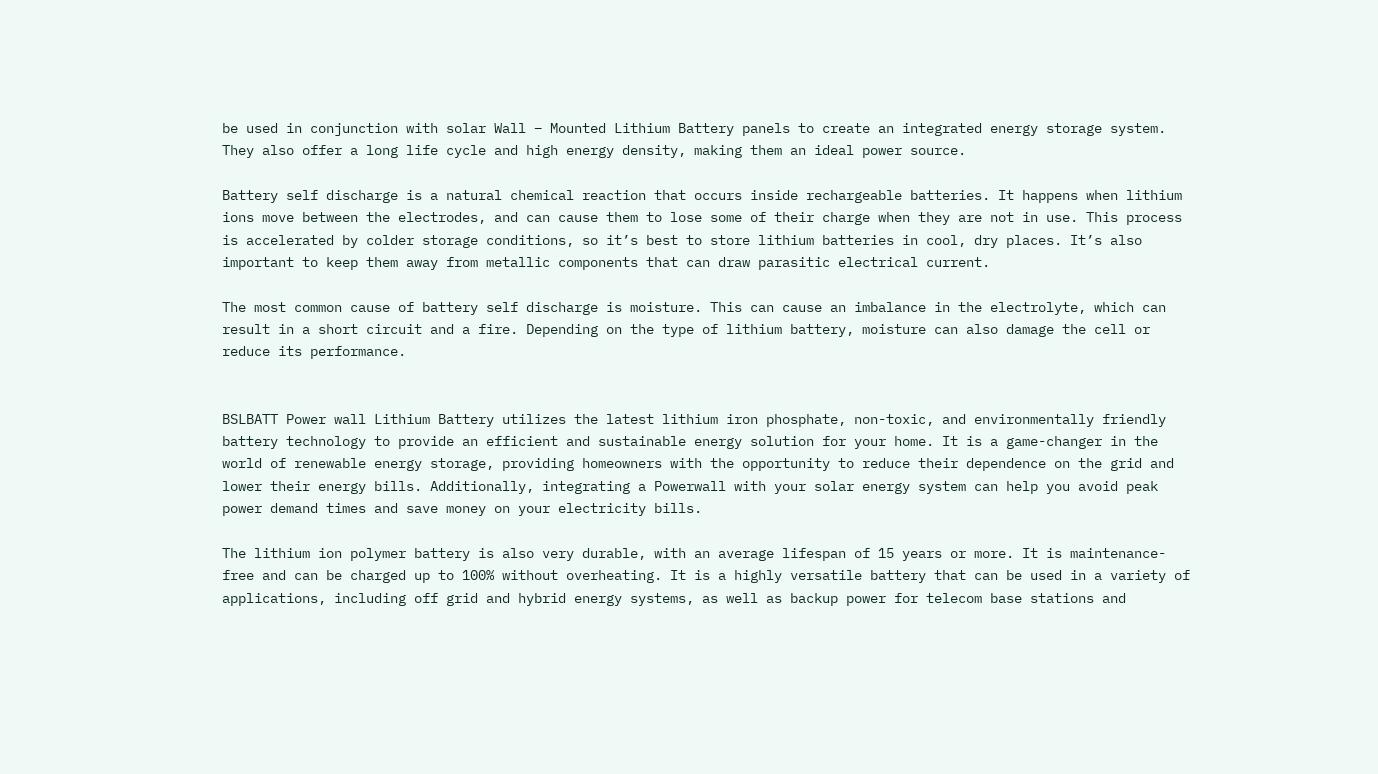be used in conjunction with solar Wall – Mounted Lithium Battery panels to create an integrated energy storage system. They also offer a long life cycle and high energy density, making them an ideal power source.

Battery self discharge is a natural chemical reaction that occurs inside rechargeable batteries. It happens when lithium ions move between the electrodes, and can cause them to lose some of their charge when they are not in use. This process is accelerated by colder storage conditions, so it’s best to store lithium batteries in cool, dry places. It’s also important to keep them away from metallic components that can draw parasitic electrical current.

The most common cause of battery self discharge is moisture. This can cause an imbalance in the electrolyte, which can result in a short circuit and a fire. Depending on the type of lithium battery, moisture can also damage the cell or reduce its performance.


BSLBATT Power wall Lithium Battery utilizes the latest lithium iron phosphate, non-toxic, and environmentally friendly battery technology to provide an efficient and sustainable energy solution for your home. It is a game-changer in the world of renewable energy storage, providing homeowners with the opportunity to reduce their dependence on the grid and lower their energy bills. Additionally, integrating a Powerwall with your solar energy system can help you avoid peak power demand times and save money on your electricity bills.

The lithium ion polymer battery is also very durable, with an average lifespan of 15 years or more. It is maintenance-free and can be charged up to 100% without overheating. It is a highly versatile battery that can be used in a variety of applications, including off grid and hybrid energy systems, as well as backup power for telecom base stations and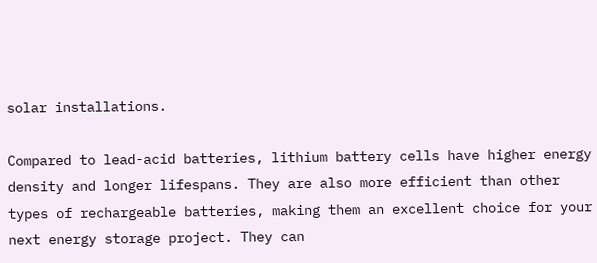solar installations.

Compared to lead-acid batteries, lithium battery cells have higher energy density and longer lifespans. They are also more efficient than other types of rechargeable batteries, making them an excellent choice for your next energy storage project. They can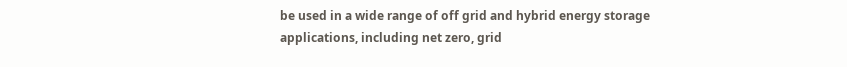be used in a wide range of off grid and hybrid energy storage applications, including net zero, grid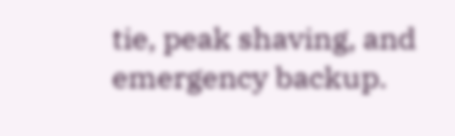tie, peak shaving, and emergency backup.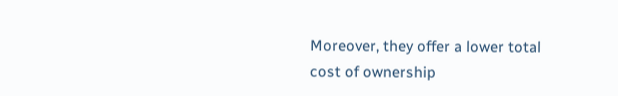Moreover, they offer a lower total cost of ownership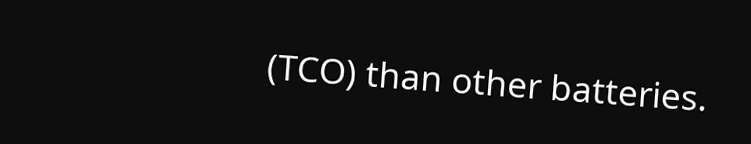(TCO) than other batteries.